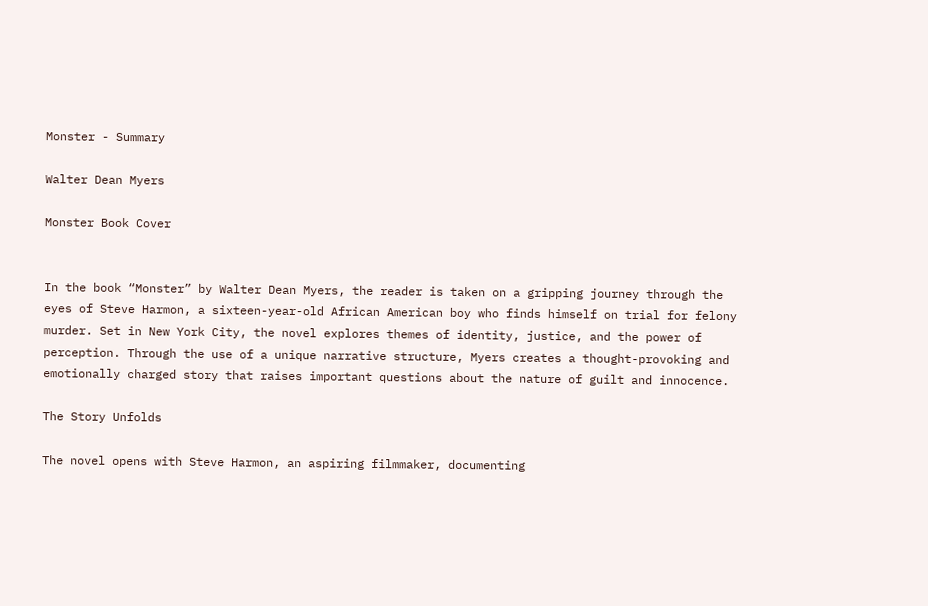Monster - Summary

Walter Dean Myers

Monster Book Cover


In the book “Monster” by Walter Dean Myers, the reader is taken on a gripping journey through the eyes of Steve Harmon, a sixteen-year-old African American boy who finds himself on trial for felony murder. Set in New York City, the novel explores themes of identity, justice, and the power of perception. Through the use of a unique narrative structure, Myers creates a thought-provoking and emotionally charged story that raises important questions about the nature of guilt and innocence.

The Story Unfolds

The novel opens with Steve Harmon, an aspiring filmmaker, documenting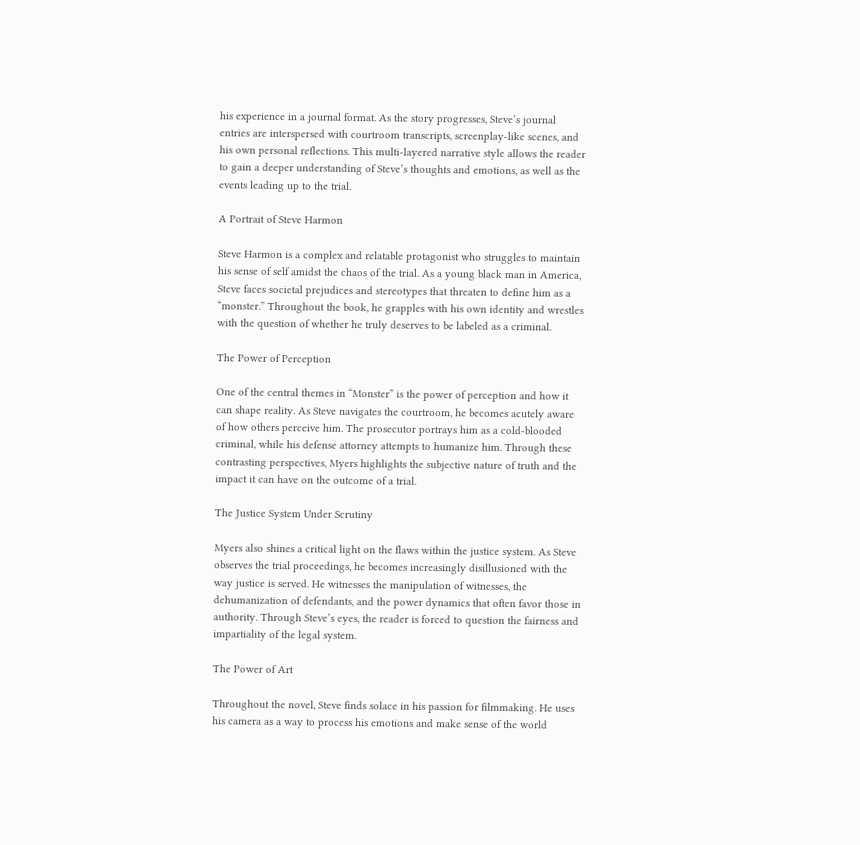his experience in a journal format. As the story progresses, Steve’s journal entries are interspersed with courtroom transcripts, screenplay-like scenes, and his own personal reflections. This multi-layered narrative style allows the reader to gain a deeper understanding of Steve’s thoughts and emotions, as well as the events leading up to the trial.

A Portrait of Steve Harmon

Steve Harmon is a complex and relatable protagonist who struggles to maintain his sense of self amidst the chaos of the trial. As a young black man in America, Steve faces societal prejudices and stereotypes that threaten to define him as a “monster.” Throughout the book, he grapples with his own identity and wrestles with the question of whether he truly deserves to be labeled as a criminal.

The Power of Perception

One of the central themes in “Monster” is the power of perception and how it can shape reality. As Steve navigates the courtroom, he becomes acutely aware of how others perceive him. The prosecutor portrays him as a cold-blooded criminal, while his defense attorney attempts to humanize him. Through these contrasting perspectives, Myers highlights the subjective nature of truth and the impact it can have on the outcome of a trial.

The Justice System Under Scrutiny

Myers also shines a critical light on the flaws within the justice system. As Steve observes the trial proceedings, he becomes increasingly disillusioned with the way justice is served. He witnesses the manipulation of witnesses, the dehumanization of defendants, and the power dynamics that often favor those in authority. Through Steve’s eyes, the reader is forced to question the fairness and impartiality of the legal system.

The Power of Art

Throughout the novel, Steve finds solace in his passion for filmmaking. He uses his camera as a way to process his emotions and make sense of the world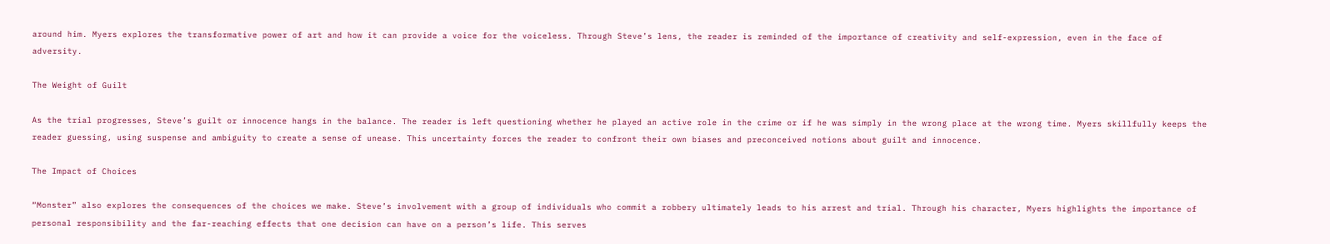around him. Myers explores the transformative power of art and how it can provide a voice for the voiceless. Through Steve’s lens, the reader is reminded of the importance of creativity and self-expression, even in the face of adversity.

The Weight of Guilt

As the trial progresses, Steve’s guilt or innocence hangs in the balance. The reader is left questioning whether he played an active role in the crime or if he was simply in the wrong place at the wrong time. Myers skillfully keeps the reader guessing, using suspense and ambiguity to create a sense of unease. This uncertainty forces the reader to confront their own biases and preconceived notions about guilt and innocence.

The Impact of Choices

“Monster” also explores the consequences of the choices we make. Steve’s involvement with a group of individuals who commit a robbery ultimately leads to his arrest and trial. Through his character, Myers highlights the importance of personal responsibility and the far-reaching effects that one decision can have on a person’s life. This serves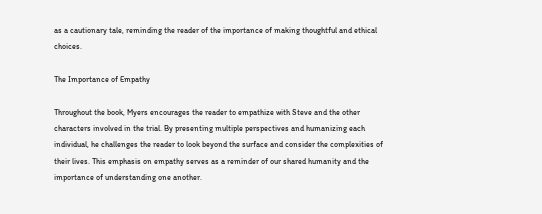as a cautionary tale, reminding the reader of the importance of making thoughtful and ethical choices.

The Importance of Empathy

Throughout the book, Myers encourages the reader to empathize with Steve and the other characters involved in the trial. By presenting multiple perspectives and humanizing each individual, he challenges the reader to look beyond the surface and consider the complexities of their lives. This emphasis on empathy serves as a reminder of our shared humanity and the importance of understanding one another.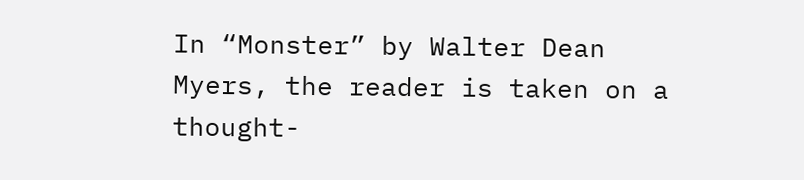In “Monster” by Walter Dean Myers, the reader is taken on a thought-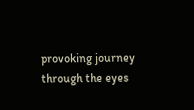provoking journey through the eyes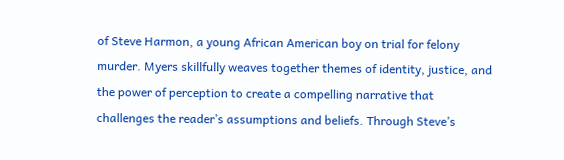of Steve Harmon, a young African American boy on trial for felony murder. Myers skillfully weaves together themes of identity, justice, and the power of perception to create a compelling narrative that challenges the reader’s assumptions and beliefs. Through Steve’s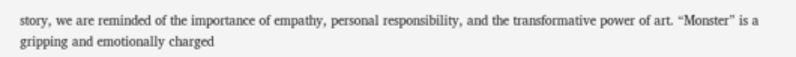story, we are reminded of the importance of empathy, personal responsibility, and the transformative power of art. “Monster” is a gripping and emotionally charged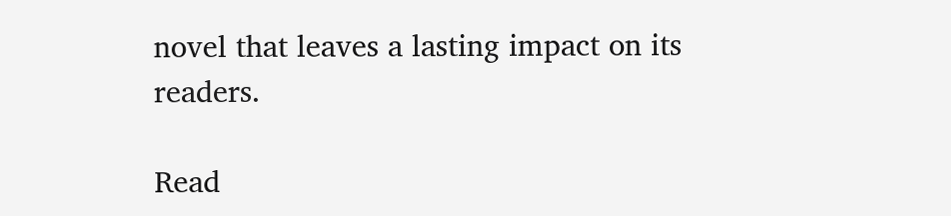novel that leaves a lasting impact on its readers.

Read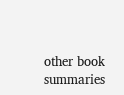other book summaries